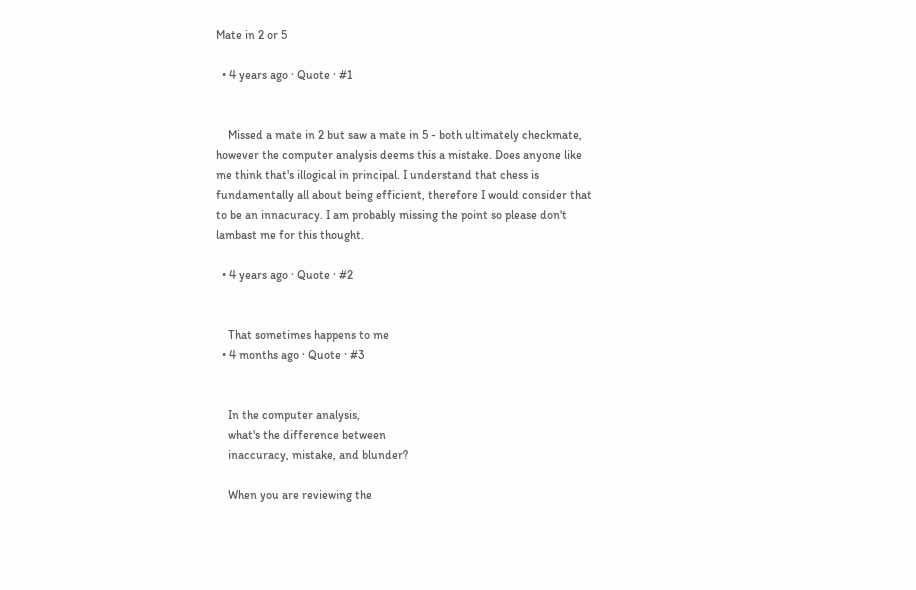Mate in 2 or 5

  • 4 years ago · Quote · #1


    Missed a mate in 2 but saw a mate in 5 - both ultimately checkmate, however the computer analysis deems this a mistake. Does anyone like me think that's illogical in principal. I understand that chess is fundamentally all about being efficient, therefore I would consider that to be an innacuracy. I am probably missing the point so please don't lambast me for this thought.

  • 4 years ago · Quote · #2


    That sometimes happens to me
  • 4 months ago · Quote · #3


    In the computer analysis,
    what's the difference between
    inaccuracy, mistake, and blunder?

    When you are reviewing the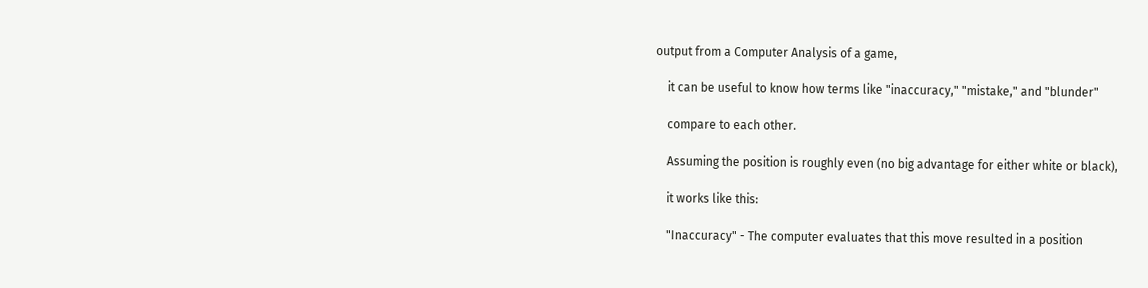output from a Computer Analysis of a game,

    it can be useful to know how terms like "inaccuracy," "mistake," and "blunder"

    compare to each other.

    Assuming the position is roughly even (no big advantage for either white or black),

    it works like this:

    "Inaccuracy" - The computer evaluates that this move resulted in a position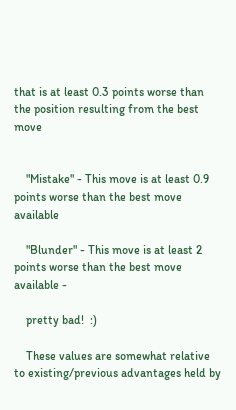that is at least 0.3 points worse than the position resulting from the best move


    "Mistake" - This move is at least 0.9 points worse than the best move available

    "Blunder" - This move is at least 2 points worse than the best move available -

    pretty bad!  :)

    These values are somewhat relative to existing/previous advantages held by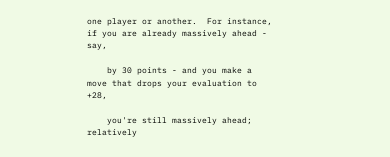one player or another.  For instance, if you are already massively ahead - say,

    by 30 points - and you make a move that drops your evaluation to +28,

    you're still massively ahead; relatively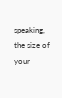speaking, the size of your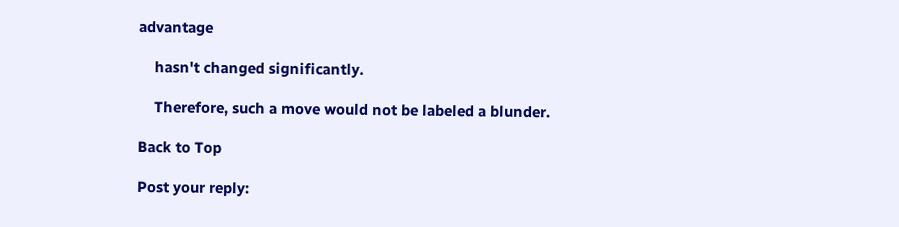advantage

    hasn't changed significantly.

    Therefore, such a move would not be labeled a blunder.

Back to Top

Post your reply: